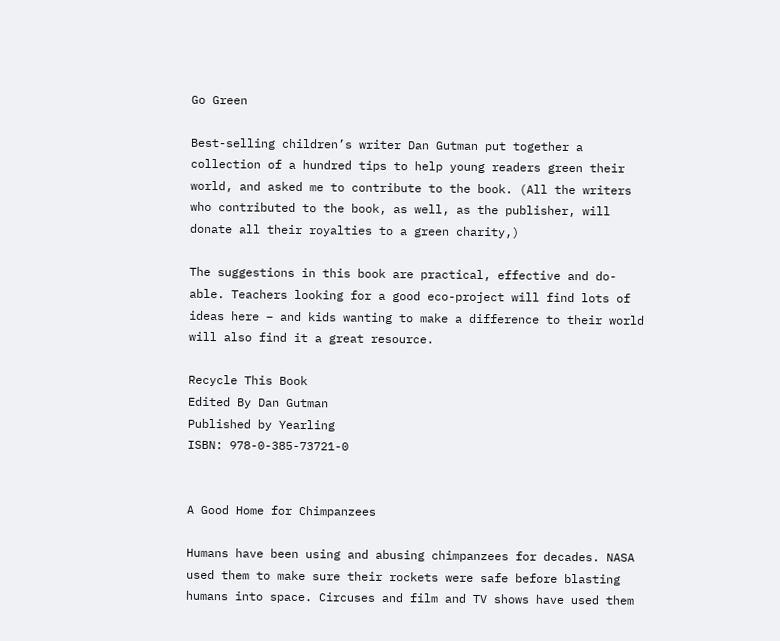Go Green

Best-selling children’s writer Dan Gutman put together a collection of a hundred tips to help young readers green their world, and asked me to contribute to the book. (All the writers who contributed to the book, as well, as the publisher, will donate all their royalties to a green charity,)

The suggestions in this book are practical, effective and do-able. Teachers looking for a good eco-project will find lots of ideas here – and kids wanting to make a difference to their world will also find it a great resource.

Recycle This Book
Edited By Dan Gutman
Published by Yearling
ISBN: 978-0-385-73721-0


A Good Home for Chimpanzees

Humans have been using and abusing chimpanzees for decades. NASA used them to make sure their rockets were safe before blasting humans into space. Circuses and film and TV shows have used them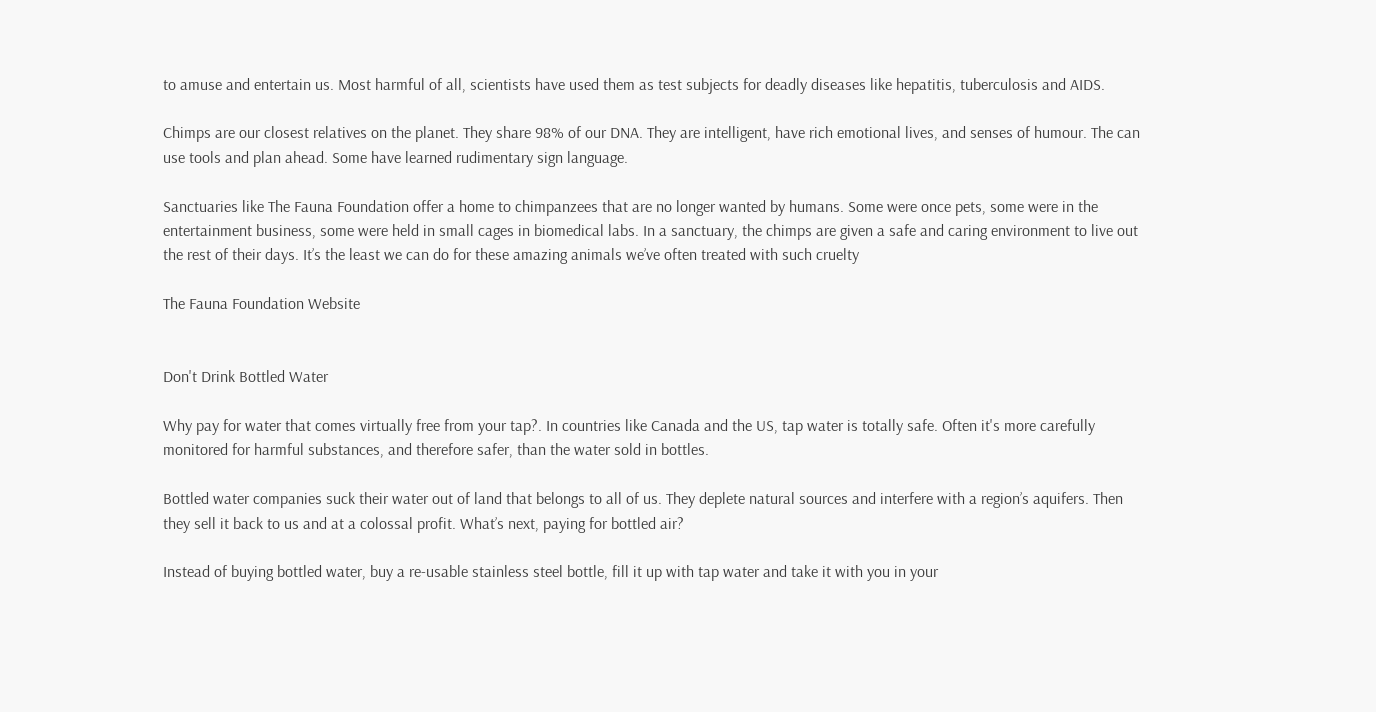to amuse and entertain us. Most harmful of all, scientists have used them as test subjects for deadly diseases like hepatitis, tuberculosis and AIDS.

Chimps are our closest relatives on the planet. They share 98% of our DNA. They are intelligent, have rich emotional lives, and senses of humour. The can use tools and plan ahead. Some have learned rudimentary sign language.

Sanctuaries like The Fauna Foundation offer a home to chimpanzees that are no longer wanted by humans. Some were once pets, some were in the entertainment business, some were held in small cages in biomedical labs. In a sanctuary, the chimps are given a safe and caring environment to live out the rest of their days. It’s the least we can do for these amazing animals we’ve often treated with such cruelty

The Fauna Foundation Website


Don't Drink Bottled Water

Why pay for water that comes virtually free from your tap?. In countries like Canada and the US, tap water is totally safe. Often it's more carefully monitored for harmful substances, and therefore safer, than the water sold in bottles.

Bottled water companies suck their water out of land that belongs to all of us. They deplete natural sources and interfere with a region’s aquifers. Then they sell it back to us and at a colossal profit. What’s next, paying for bottled air?

Instead of buying bottled water, buy a re-usable stainless steel bottle, fill it up with tap water and take it with you in your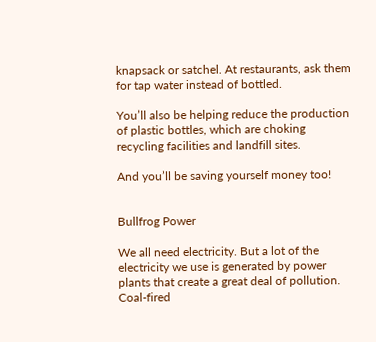knapsack or satchel. At restaurants, ask them for tap water instead of bottled.

You’ll also be helping reduce the production of plastic bottles, which are choking recycling facilities and landfill sites.

And you’ll be saving yourself money too!


Bullfrog Power

We all need electricity. But a lot of the electricity we use is generated by power plants that create a great deal of pollution. Coal-fired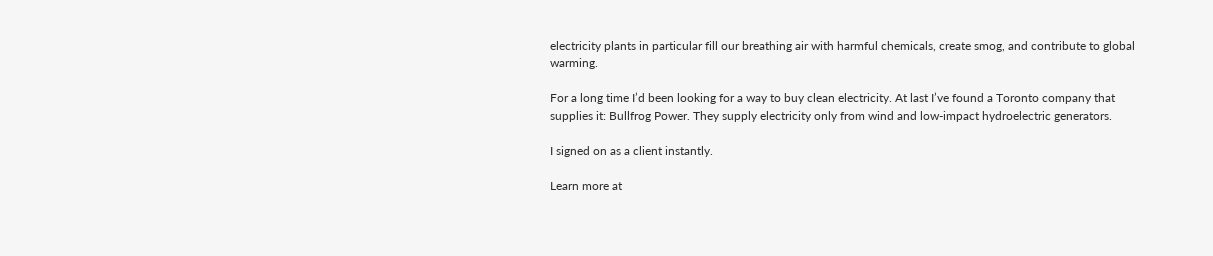electricity plants in particular fill our breathing air with harmful chemicals, create smog, and contribute to global warming.

For a long time I’d been looking for a way to buy clean electricity. At last I’ve found a Toronto company that supplies it: Bullfrog Power. They supply electricity only from wind and low-impact hydroelectric generators.

I signed on as a client instantly.

Learn more at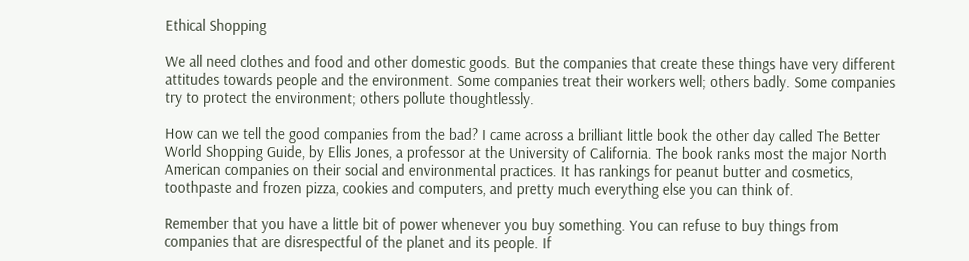Ethical Shopping

We all need clothes and food and other domestic goods. But the companies that create these things have very different attitudes towards people and the environment. Some companies treat their workers well; others badly. Some companies try to protect the environment; others pollute thoughtlessly.

How can we tell the good companies from the bad? I came across a brilliant little book the other day called The Better World Shopping Guide, by Ellis Jones, a professor at the University of California. The book ranks most the major North American companies on their social and environmental practices. It has rankings for peanut butter and cosmetics, toothpaste and frozen pizza, cookies and computers, and pretty much everything else you can think of.

Remember that you have a little bit of power whenever you buy something. You can refuse to buy things from companies that are disrespectful of the planet and its people. If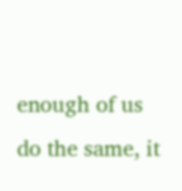enough of us do the same, it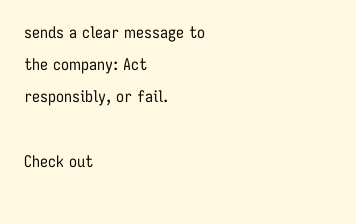sends a clear message to the company: Act responsibly, or fail.

Check out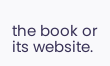the book or its website.